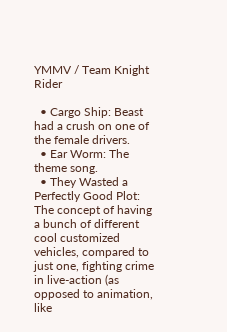YMMV / Team Knight Rider

  • Cargo Ship: Beast had a crush on one of the female drivers.
  • Ear Worm: The theme song.
  • They Wasted a Perfectly Good Plot: The concept of having a bunch of different cool customized vehicles, compared to just one, fighting crime in live-action (as opposed to animation, like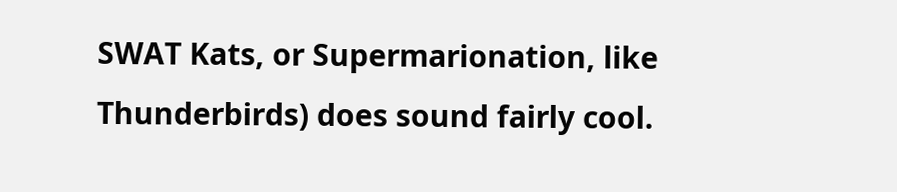SWAT Kats, or Supermarionation, like Thunderbirds) does sound fairly cool.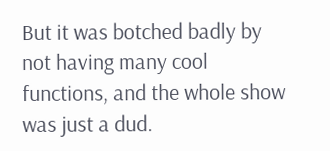But it was botched badly by not having many cool functions, and the whole show was just a dud.